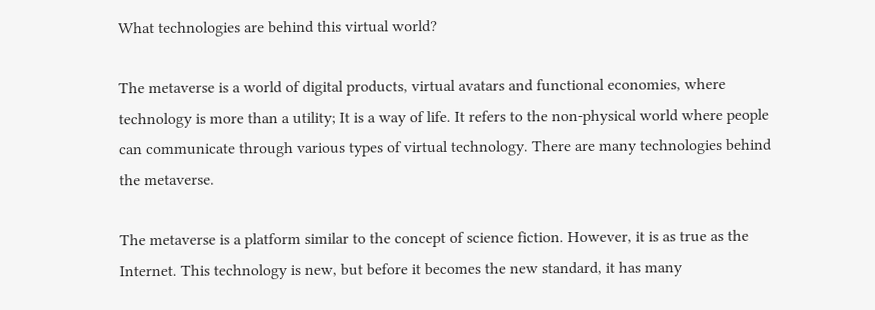What technologies are behind this virtual world?

The metaverse is a world of digital products, virtual avatars and functional economies, where technology is more than a utility; It is a way of life. It refers to the non-physical world where people can communicate through various types of virtual technology. There are many technologies behind the metaverse.

The metaverse is a platform similar to the concept of science fiction. However, it is as true as the Internet. This technology is new, but before it becomes the new standard, it has many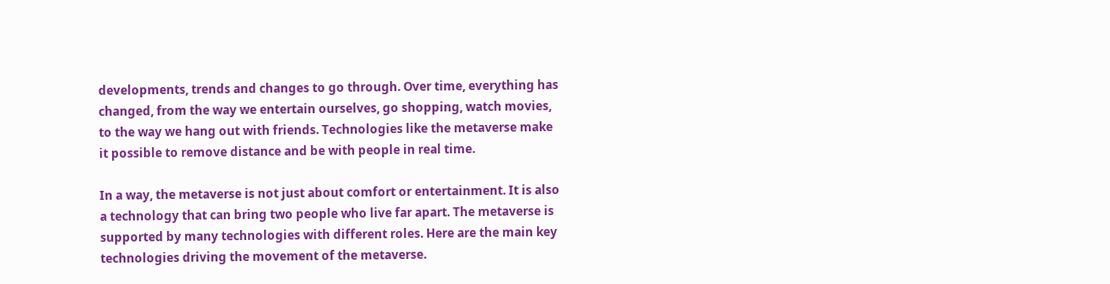developments, trends and changes to go through. Over time, everything has changed, from the way we entertain ourselves, go shopping, watch movies, to the way we hang out with friends. Technologies like the metaverse make it possible to remove distance and be with people in real time.

In a way, the metaverse is not just about comfort or entertainment. It is also a technology that can bring two people who live far apart. The metaverse is supported by many technologies with different roles. Here are the main key technologies driving the movement of the metaverse.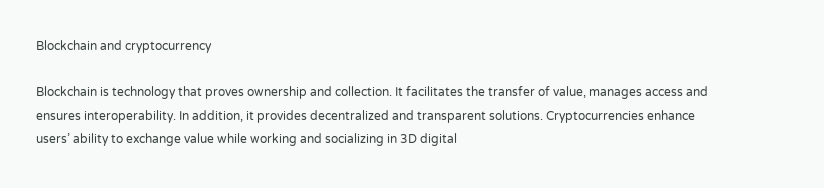Blockchain and cryptocurrency

Blockchain is technology that proves ownership and collection. It facilitates the transfer of value, manages access and ensures interoperability. In addition, it provides decentralized and transparent solutions. Cryptocurrencies enhance users’ ability to exchange value while working and socializing in 3D digital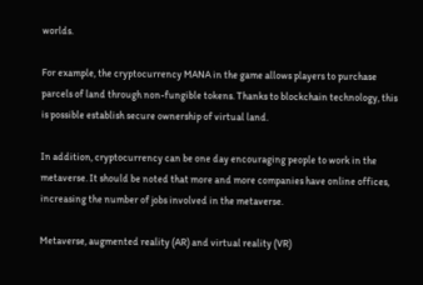worlds.

For example, the cryptocurrency MANA in the game allows players to purchase parcels of land through non-fungible tokens. Thanks to blockchain technology, this is possible establish secure ownership of virtual land.

In addition, cryptocurrency can be one day encouraging people to work in the metaverse. It should be noted that more and more companies have online offices, increasing the number of jobs involved in the metaverse.

Metaverse, augmented reality (AR) and virtual reality (VR)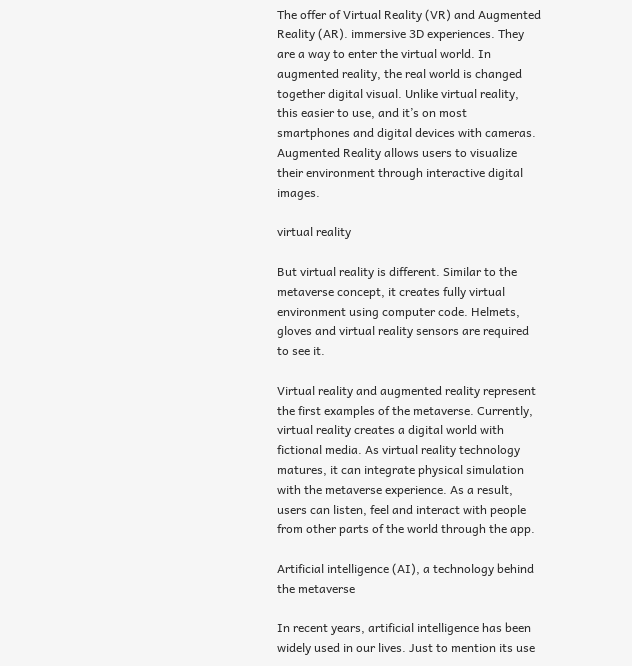The offer of Virtual Reality (VR) and Augmented Reality (AR). immersive 3D experiences. They are a way to enter the virtual world. In augmented reality, the real world is changed together digital visual. Unlike virtual reality, this easier to use, and it’s on most smartphones and digital devices with cameras. Augmented Reality allows users to visualize their environment through interactive digital images.

virtual reality

But virtual reality is different. Similar to the metaverse concept, it creates fully virtual environment using computer code. Helmets, gloves and virtual reality sensors are required to see it.

Virtual reality and augmented reality represent the first examples of the metaverse. Currently, virtual reality creates a digital world with fictional media. As virtual reality technology matures, it can integrate physical simulation with the metaverse experience. As a result, users can listen, feel and interact with people from other parts of the world through the app.

Artificial intelligence (AI), a technology behind the metaverse

In recent years, artificial intelligence has been widely used in our lives. Just to mention its use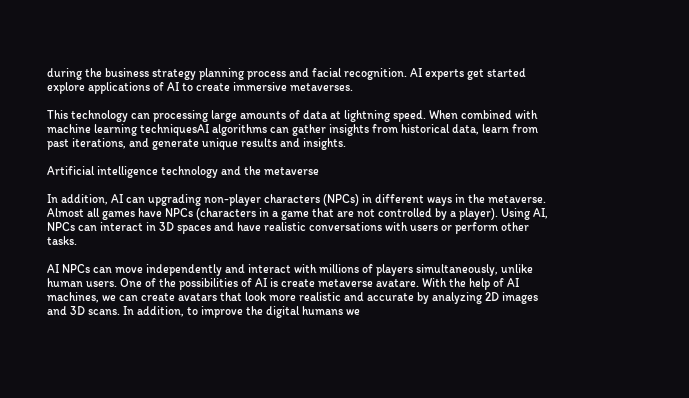during the business strategy planning process and facial recognition. AI experts get started explore applications of AI to create immersive metaverses.

This technology can processing large amounts of data at lightning speed. When combined with machine learning techniquesAI algorithms can gather insights from historical data, learn from past iterations, and generate unique results and insights.

Artificial intelligence technology and the metaverse

In addition, AI can upgrading non-player characters (NPCs) in different ways in the metaverse. Almost all games have NPCs (characters in a game that are not controlled by a player). Using AI, NPCs can interact in 3D spaces and have realistic conversations with users or perform other tasks.

AI NPCs can move independently and interact with millions of players simultaneously, unlike human users. One of the possibilities of AI is create metaverse avatare. With the help of AI machines, we can create avatars that look more realistic and accurate by analyzing 2D images and 3D scans. In addition, to improve the digital humans we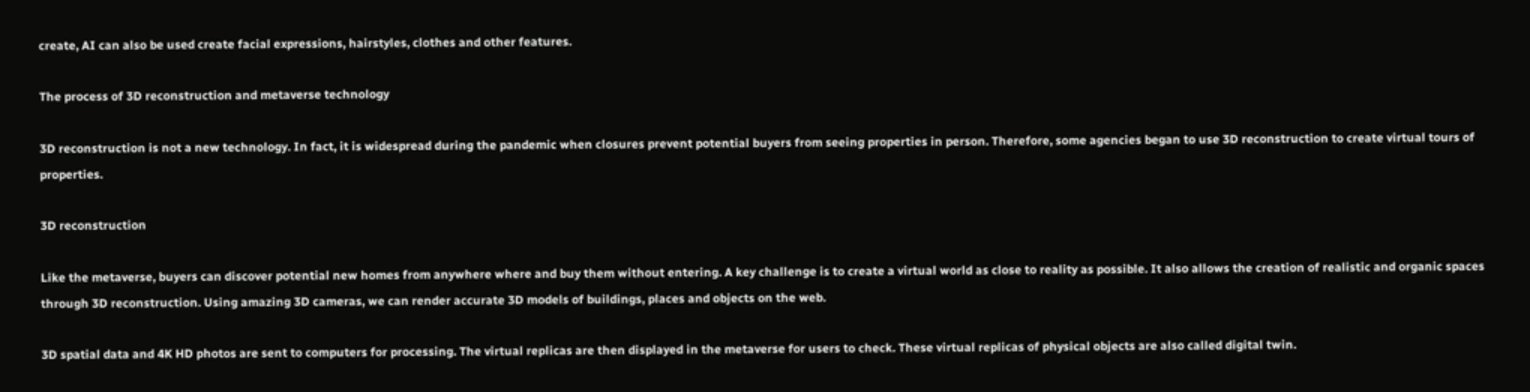create, AI can also be used create facial expressions, hairstyles, clothes and other features.

The process of 3D reconstruction and metaverse technology

3D reconstruction is not a new technology. In fact, it is widespread during the pandemic when closures prevent potential buyers from seeing properties in person. Therefore, some agencies began to use 3D reconstruction to create virtual tours of properties.

3D reconstruction

Like the metaverse, buyers can discover potential new homes from anywhere where and buy them without entering. A key challenge is to create a virtual world as close to reality as possible. It also allows the creation of realistic and organic spaces through 3D reconstruction. Using amazing 3D cameras, we can render accurate 3D models of buildings, places and objects on the web.

3D spatial data and 4K HD photos are sent to computers for processing. The virtual replicas are then displayed in the metaverse for users to check. These virtual replicas of physical objects are also called digital twin.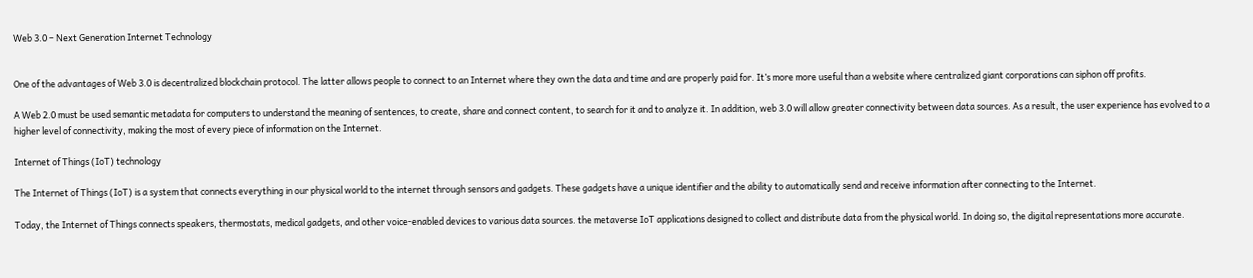Web 3.0 – Next Generation Internet Technology


One of the advantages of Web 3.0 is decentralized blockchain protocol. The latter allows people to connect to an Internet where they own the data and time and are properly paid for. It’s more more useful than a website where centralized giant corporations can siphon off profits.

A Web 2.0 must be used semantic metadata for computers to understand the meaning of sentences, to create, share and connect content, to search for it and to analyze it. In addition, web 3.0 will allow greater connectivity between data sources. As a result, the user experience has evolved to a higher level of connectivity, making the most of every piece of information on the Internet.

Internet of Things (IoT) technology

The Internet of Things (IoT) is a system that connects everything in our physical world to the internet through sensors and gadgets. These gadgets have a unique identifier and the ability to automatically send and receive information after connecting to the Internet.

Today, the Internet of Things connects speakers, thermostats, medical gadgets, and other voice-enabled devices to various data sources. the metaverse IoT applications designed to collect and distribute data from the physical world. In doing so, the digital representations more accurate.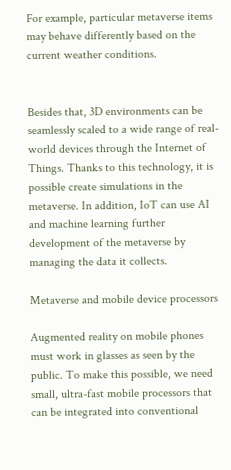For example, particular metaverse items may behave differently based on the current weather conditions.


Besides that, 3D environments can be seamlessly scaled to a wide range of real-world devices through the Internet of Things. Thanks to this technology, it is possible create simulations in the metaverse. In addition, IoT can use AI and machine learning further development of the metaverse by managing the data it collects.

Metaverse and mobile device processors

Augmented reality on mobile phones must work in glasses as seen by the public. To make this possible, we need small, ultra-fast mobile processors that can be integrated into conventional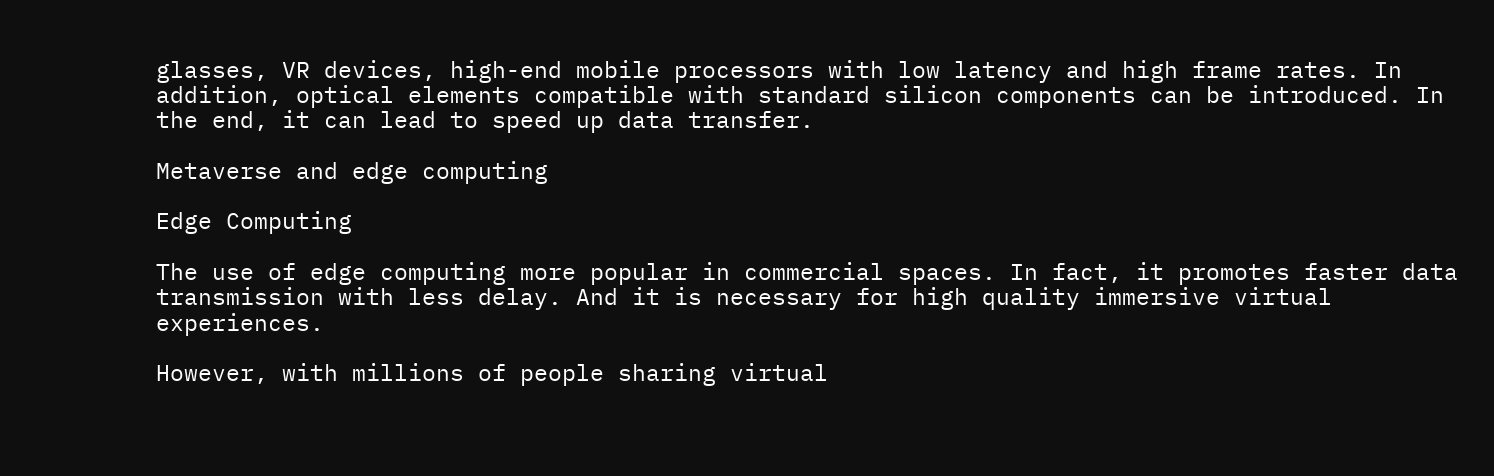glasses, VR devices, high-end mobile processors with low latency and high frame rates. In addition, optical elements compatible with standard silicon components can be introduced. In the end, it can lead to speed up data transfer.

Metaverse and edge computing

Edge Computing

The use of edge computing more popular in commercial spaces. In fact, it promotes faster data transmission with less delay. And it is necessary for high quality immersive virtual experiences.

However, with millions of people sharing virtual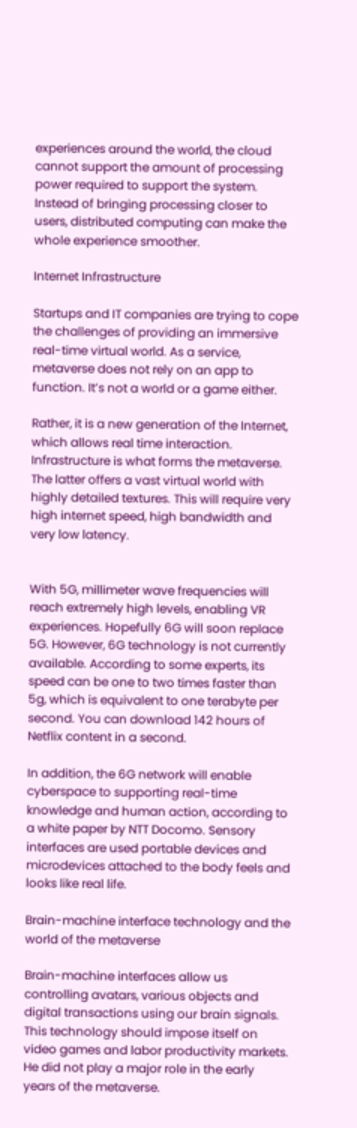experiences around the world, the cloud cannot support the amount of processing power required to support the system. Instead of bringing processing closer to users, distributed computing can make the whole experience smoother.

Internet Infrastructure

Startups and IT companies are trying to cope the challenges of providing an immersive real-time virtual world. As a service, metaverse does not rely on an app to function. It’s not a world or a game either.

Rather, it is a new generation of the Internet, which allows real time interaction. Infrastructure is what forms the metaverse. The latter offers a vast virtual world with highly detailed textures. This will require very high internet speed, high bandwidth and very low latency.


With 5G, millimeter wave frequencies will reach extremely high levels, enabling VR experiences. Hopefully 6G will soon replace 5G. However, 6G technology is not currently available. According to some experts, its speed can be one to two times faster than 5g, which is equivalent to one terabyte per second. You can download 142 hours of Netflix content in a second.

In addition, the 6G network will enable cyberspace to supporting real-time knowledge and human action, according to a white paper by NTT Docomo. Sensory interfaces are used portable devices and microdevices attached to the body feels and looks like real life.

Brain-machine interface technology and the world of the metaverse

Brain-machine interfaces allow us controlling avatars, various objects and digital transactions using our brain signals. This technology should impose itself on video games and labor productivity markets. He did not play a major role in the early years of the metaverse.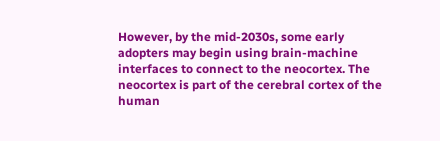However, by the mid-2030s, some early adopters may begin using brain-machine interfaces to connect to the neocortex. The neocortex is part of the cerebral cortex of the human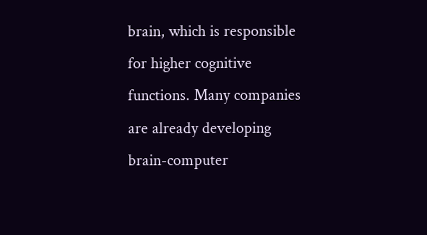brain, which is responsible for higher cognitive functions. Many companies are already developing brain-computer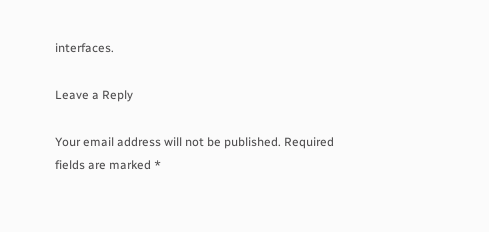interfaces.

Leave a Reply

Your email address will not be published. Required fields are marked *